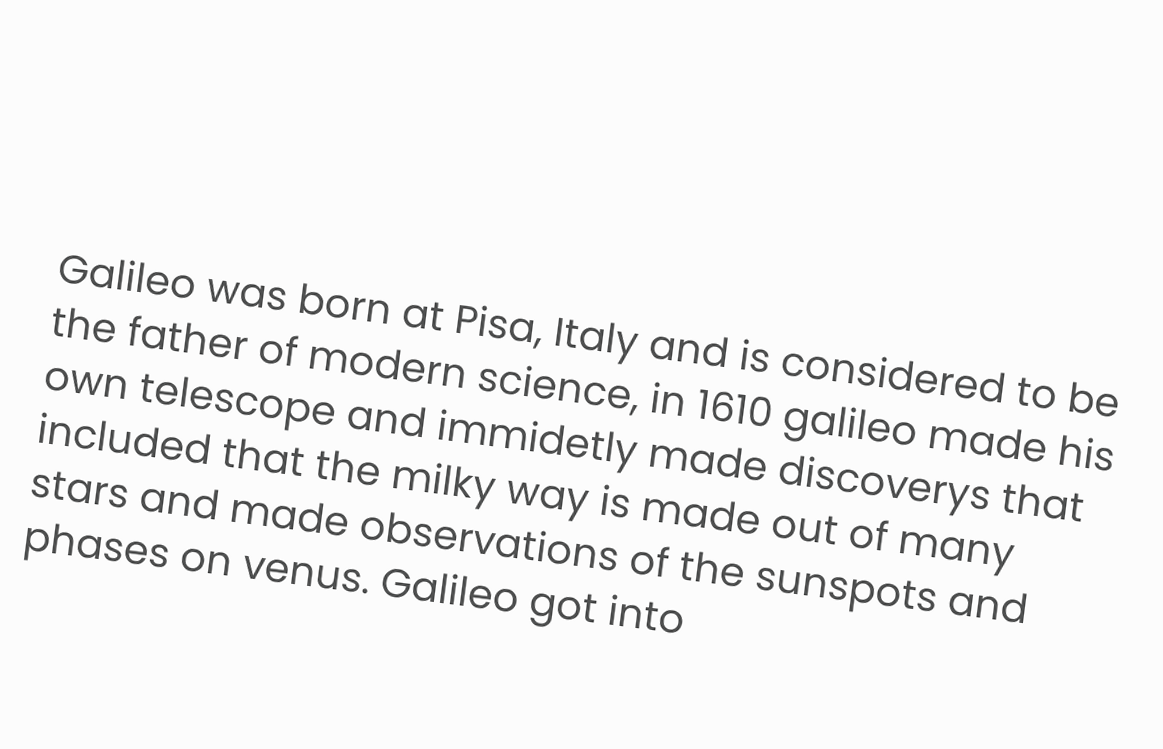Galileo was born at Pisa, Italy and is considered to be the father of modern science, in 1610 galileo made his own telescope and immidetly made discoverys that included that the milky way is made out of many stars and made observations of the sunspots and phases on venus. Galileo got into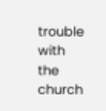trouble with the church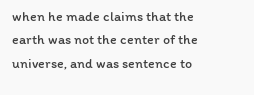when he made claims that the earth was not the center of the universe, and was sentence to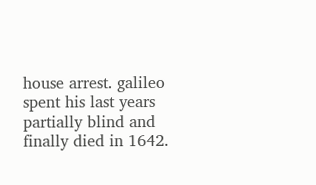house arrest. galileo spent his last years partially blind and finally died in 1642.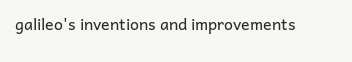galileo's inventions and improvements